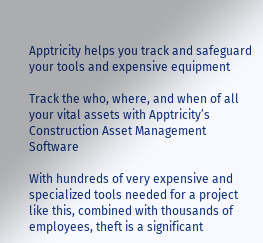Apptricity helps you track and safeguard your tools and expensive equipment

Track the who, where, and when of all your vital assets with Apptricity’s Construction Asset Management Software

With hundreds of very expensive and specialized tools needed for a project like this, combined with thousands of employees, theft is a significant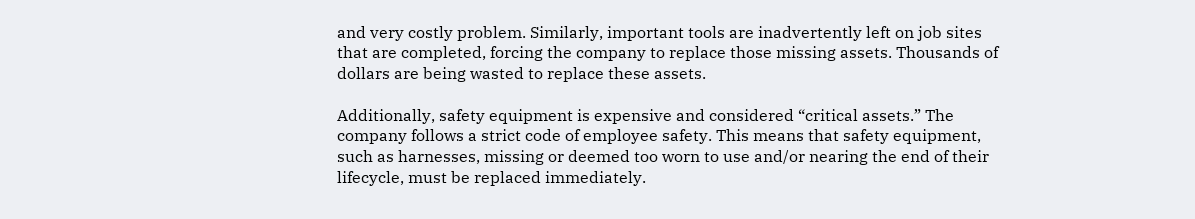and very costly problem. Similarly, important tools are inadvertently left on job sites that are completed, forcing the company to replace those missing assets. Thousands of dollars are being wasted to replace these assets.

Additionally, safety equipment is expensive and considered “critical assets.” The company follows a strict code of employee safety. This means that safety equipment, such as harnesses, missing or deemed too worn to use and/or nearing the end of their lifecycle, must be replaced immediately.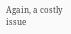Again, a costly issue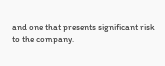and one that presents significant risk to the company.